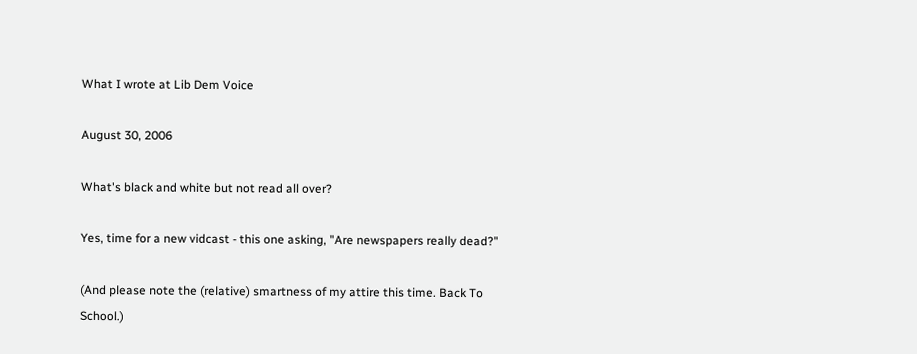What I wrote at Lib Dem Voice

August 30, 2006

What's black and white but not read all over?

Yes, time for a new vidcast - this one asking, "Are newspapers really dead?"

(And please note the (relative) smartness of my attire this time. Back To School.)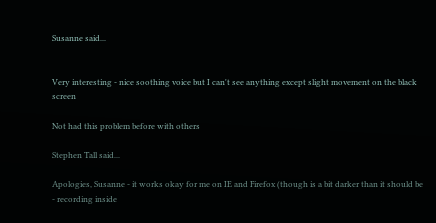Susanne said...


Very interesting - nice soothing voice but I can't see anything except slight movement on the black screen

Not had this problem before with others

Stephen Tall said...

Apologies, Susanne - it works okay for me on IE and Firefox (though is a bit darker than it should be - recording inside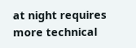at night requires more technical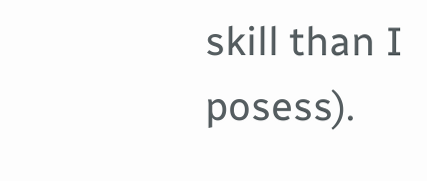skill than I posess).